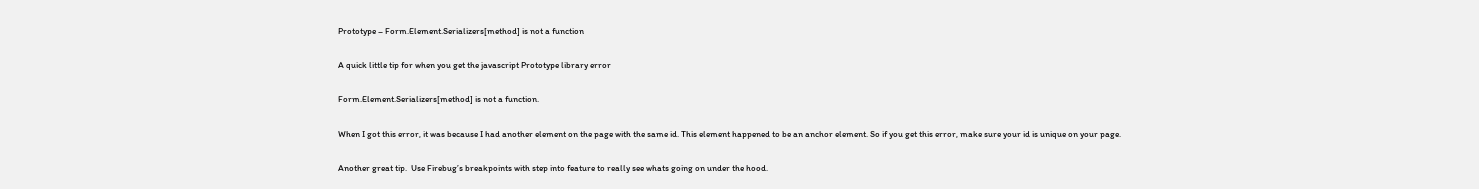Prototype – Form.Element.Serializers[method] is not a function

A quick little tip for when you get the javascript Prototype library error

Form.Element.Serializers[method] is not a function.

When I got this error, it was because I had another element on the page with the same id. This element happened to be an anchor element. So if you get this error, make sure your id is unique on your page.

Another great tip.  Use Firebug’s breakpoints with step into feature to really see whats going on under the hood.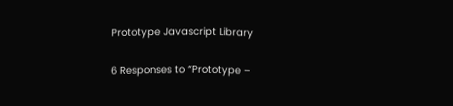Prototype Javascript Library

6 Responses to “Prototype –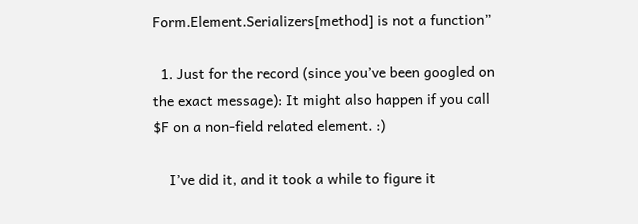Form.Element.Serializers[method] is not a function”

  1. Just for the record (since you’ve been googled on the exact message): It might also happen if you call $F on a non-field related element. :)

    I’ve did it, and it took a while to figure it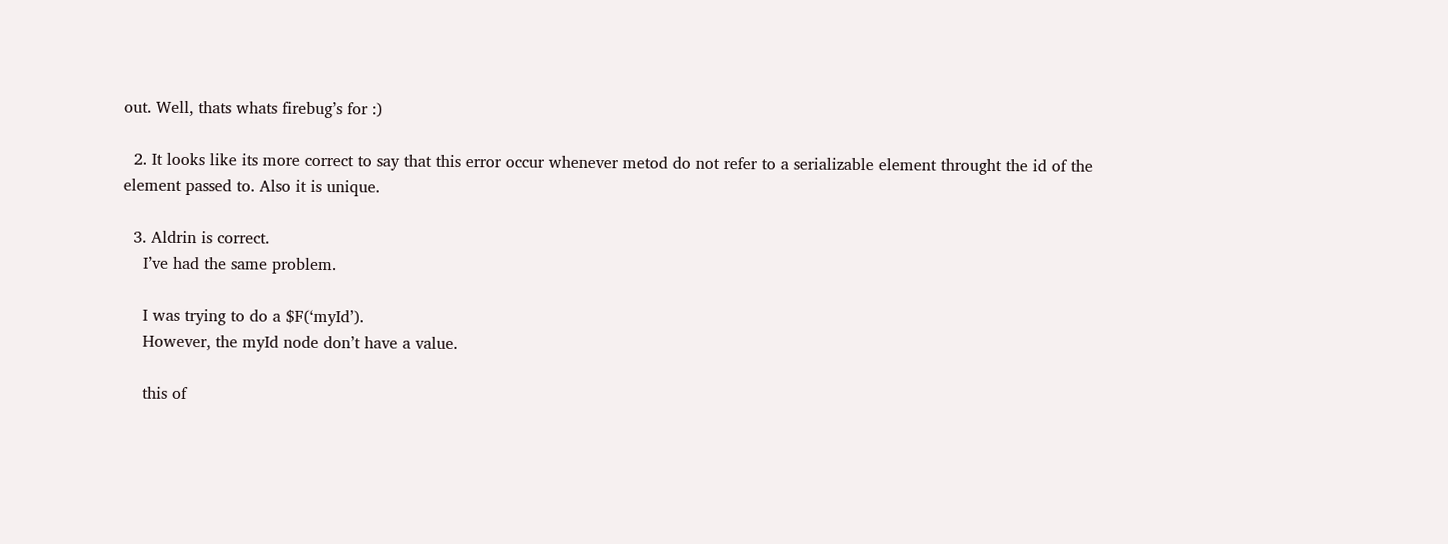out. Well, thats whats firebug’s for :)

  2. It looks like its more correct to say that this error occur whenever metod do not refer to a serializable element throught the id of the element passed to. Also it is unique.

  3. Aldrin is correct.
    I’ve had the same problem.

    I was trying to do a $F(‘myId’).
    However, the myId node don’t have a value.

    this of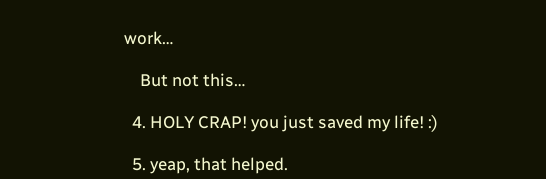work…

    But not this…

  4. HOLY CRAP! you just saved my life! :)

  5. yeap, that helped.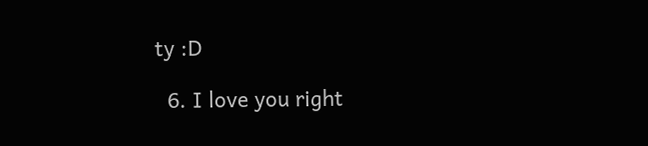ty :D

  6. I love you right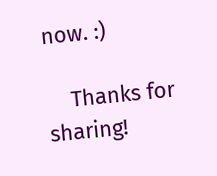now. :)

    Thanks for sharing!